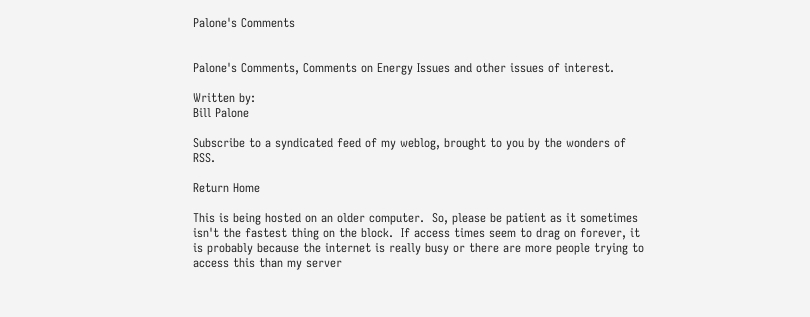Palone's Comments


Palone's Comments, Comments on Energy Issues and other issues of interest.

Written by:
Bill Palone

Subscribe to a syndicated feed of my weblog, brought to you by the wonders of RSS.

Return Home

This is being hosted on an older computer.  So, please be patient as it sometimes isn't the fastest thing on the block.  If access times seem to drag on forever, it is probably because the internet is really busy or there are more people trying to access this than my server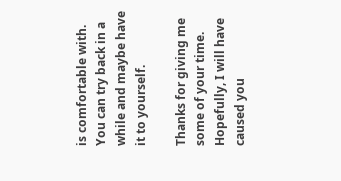is comfortable with.  You can try back in a while and maybe have it to yourself.

Thanks for giving me some of your time.  Hopefully, I will have caused you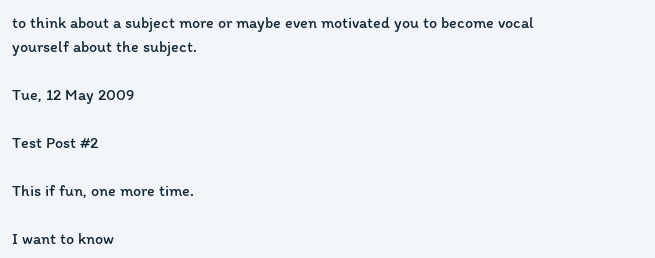to think about a subject more or maybe even motivated you to become vocal yourself about the subject.

Tue, 12 May 2009

Test Post #2

This if fun, one more time.

I want to know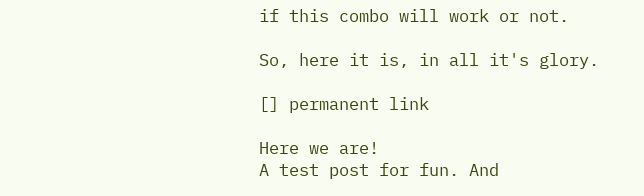if this combo will work or not.

So, here it is, in all it's glory.

[] permanent link

Here we are!
A test post for fun. And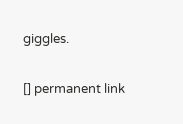giggles.

[] permanent link